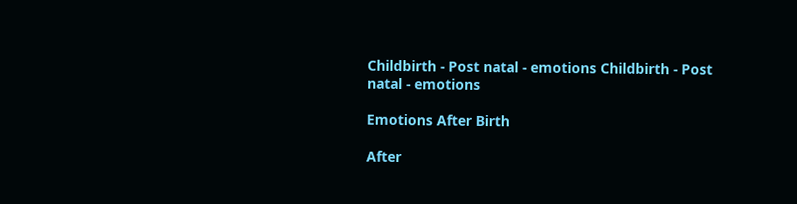Childbirth - Post natal - emotions Childbirth - Post natal - emotions

Emotions After Birth

After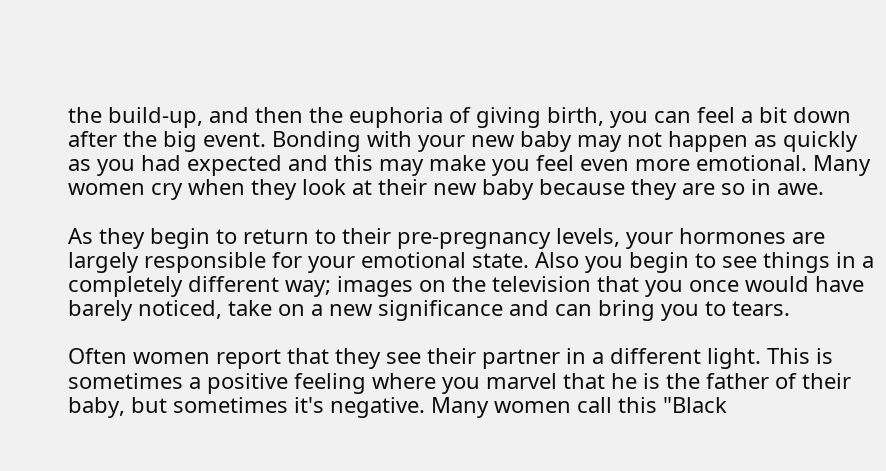the build-up, and then the euphoria of giving birth, you can feel a bit down after the big event. Bonding with your new baby may not happen as quickly as you had expected and this may make you feel even more emotional. Many women cry when they look at their new baby because they are so in awe.

As they begin to return to their pre-pregnancy levels, your hormones are largely responsible for your emotional state. Also you begin to see things in a completely different way; images on the television that you once would have barely noticed, take on a new significance and can bring you to tears.

Often women report that they see their partner in a different light. This is sometimes a positive feeling where you marvel that he is the father of their baby, but sometimes it's negative. Many women call this "Black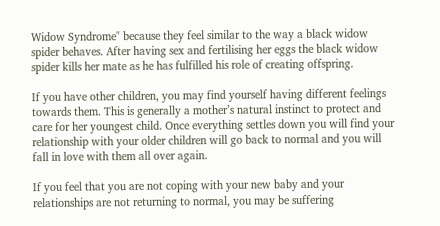Widow Syndrome" because they feel similar to the way a black widow spider behaves. After having sex and fertilising her eggs the black widow spider kills her mate as he has fulfilled his role of creating offspring.

If you have other children, you may find yourself having different feelings towards them. This is generally a mother’s natural instinct to protect and care for her youngest child. Once everything settles down you will find your relationship with your older children will go back to normal and you will fall in love with them all over again.

If you feel that you are not coping with your new baby and your relationships are not returning to normal, you may be suffering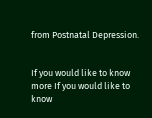from Postnatal Depression.


If you would like to know more If you would like to know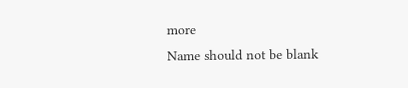more
Name should not be blank